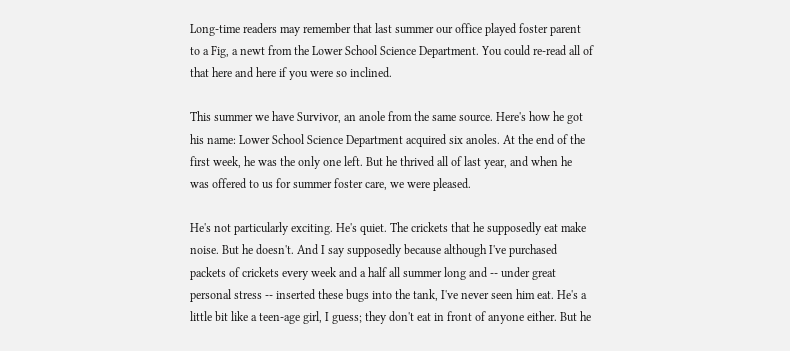Long-time readers may remember that last summer our office played foster parent to a Fig, a newt from the Lower School Science Department. You could re-read all of that here and here if you were so inclined.

This summer we have Survivor, an anole from the same source. Here's how he got his name: Lower School Science Department acquired six anoles. At the end of the first week, he was the only one left. But he thrived all of last year, and when he was offered to us for summer foster care, we were pleased.

He's not particularly exciting. He's quiet. The crickets that he supposedly eat make noise. But he doesn't. And I say supposedly because although I've purchased packets of crickets every week and a half all summer long and -- under great personal stress -- inserted these bugs into the tank, I've never seen him eat. He's a little bit like a teen-age girl, I guess; they don't eat in front of anyone either. But he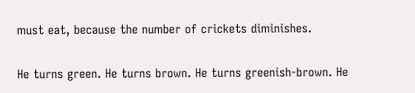must eat, because the number of crickets diminishes.

He turns green. He turns brown. He turns greenish-brown. He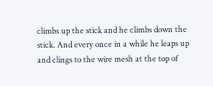climbs up the stick and he climbs down the stick. And every once in a while he leaps up and clings to the wire mesh at the top of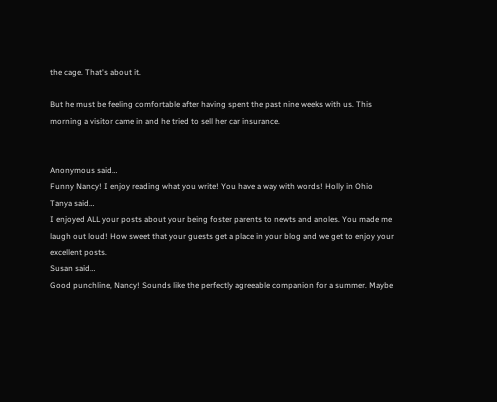the cage. That's about it.

But he must be feeling comfortable after having spent the past nine weeks with us. This morning a visitor came in and he tried to sell her car insurance.


Anonymous said…
Funny Nancy! I enjoy reading what you write! You have a way with words! Holly in Ohio
Tanya said…
I enjoyed ALL your posts about your being foster parents to newts and anoles. You made me laugh out loud! How sweet that your guests get a place in your blog and we get to enjoy your excellent posts.
Susan said…
Good punchline, Nancy! Sounds like the perfectly agreeable companion for a summer. Maybe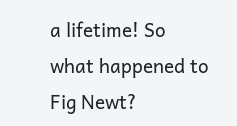a lifetime! So what happened to Fig Newt?